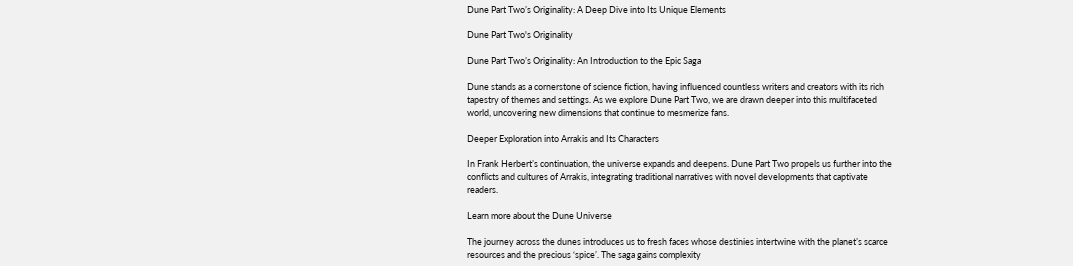Dune Part Two’s Originality: A Deep Dive into Its Unique Elements

Dune Part Two's Originality

Dune Part Two’s Originality: An Introduction to the Epic Saga

Dune stands as a cornerstone of science fiction, having influenced countless writers and creators with its rich tapestry of themes and settings. As we explore Dune Part Two, we are drawn deeper into this multifaceted world, uncovering new dimensions that continue to mesmerize fans.

Deeper Exploration into Arrakis and Its Characters

In Frank Herbert’s continuation, the universe expands and deepens. Dune Part Two propels us further into the conflicts and cultures of Arrakis, integrating traditional narratives with novel developments that captivate readers.

Learn more about the Dune Universe

The journey across the dunes introduces us to fresh faces whose destinies intertwine with the planet’s scarce resources and the precious ‘spice’. The saga gains complexity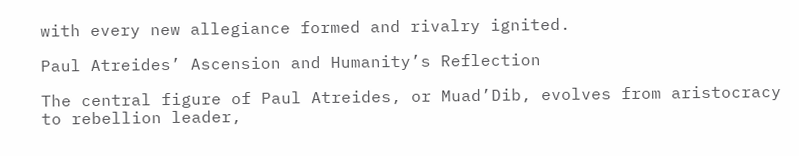with every new allegiance formed and rivalry ignited.

Paul Atreides’ Ascension and Humanity’s Reflection

The central figure of Paul Atreides, or Muad’Dib, evolves from aristocracy to rebellion leader,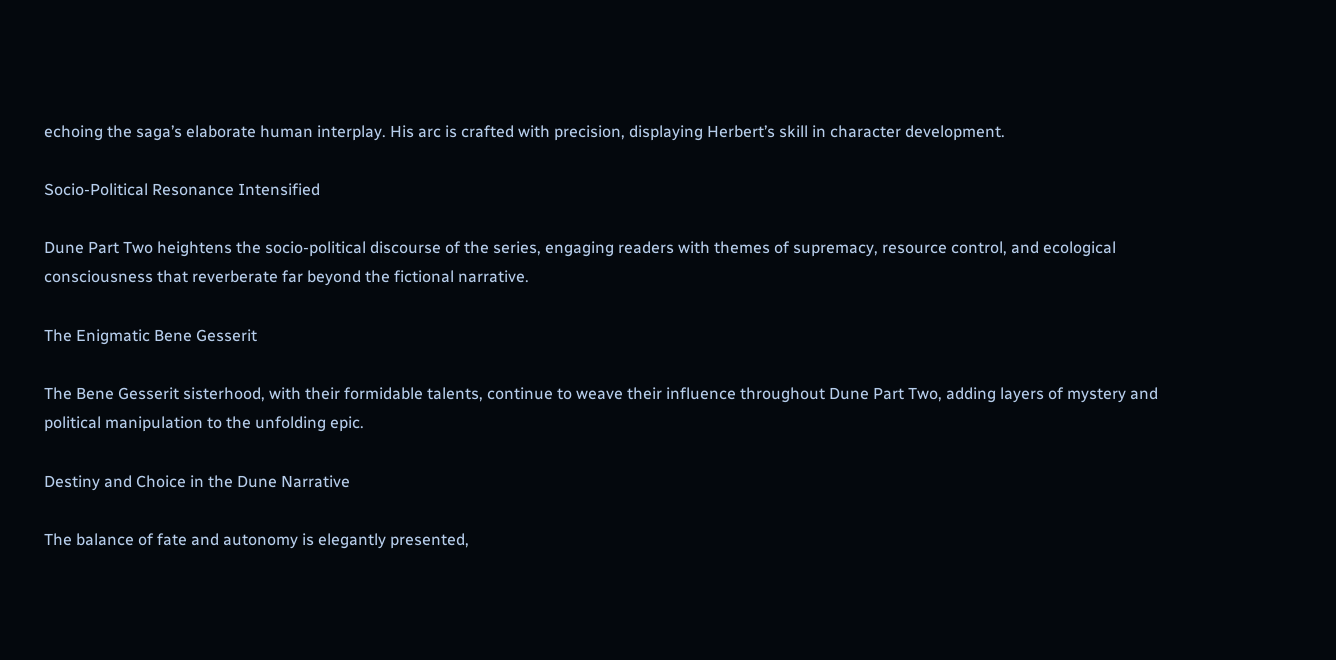echoing the saga’s elaborate human interplay. His arc is crafted with precision, displaying Herbert’s skill in character development.

Socio-Political Resonance Intensified

Dune Part Two heightens the socio-political discourse of the series, engaging readers with themes of supremacy, resource control, and ecological consciousness that reverberate far beyond the fictional narrative.

The Enigmatic Bene Gesserit

The Bene Gesserit sisterhood, with their formidable talents, continue to weave their influence throughout Dune Part Two, adding layers of mystery and political manipulation to the unfolding epic.

Destiny and Choice in the Dune Narrative

The balance of fate and autonomy is elegantly presented,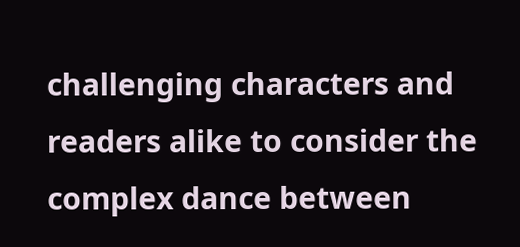challenging characters and readers alike to consider the complex dance between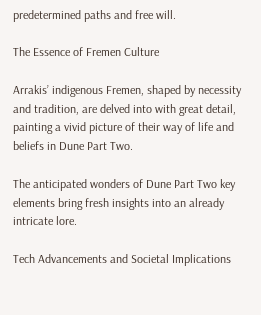predetermined paths and free will.

The Essence of Fremen Culture

Arrakis’ indigenous Fremen, shaped by necessity and tradition, are delved into with great detail, painting a vivid picture of their way of life and beliefs in Dune Part Two.

The anticipated wonders of Dune Part Two key elements bring fresh insights into an already intricate lore.

Tech Advancements and Societal Implications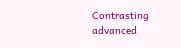Contrasting advanced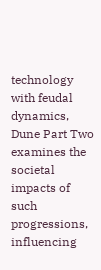technology with feudal dynamics, Dune Part Two examines the societal impacts of such progressions, influencing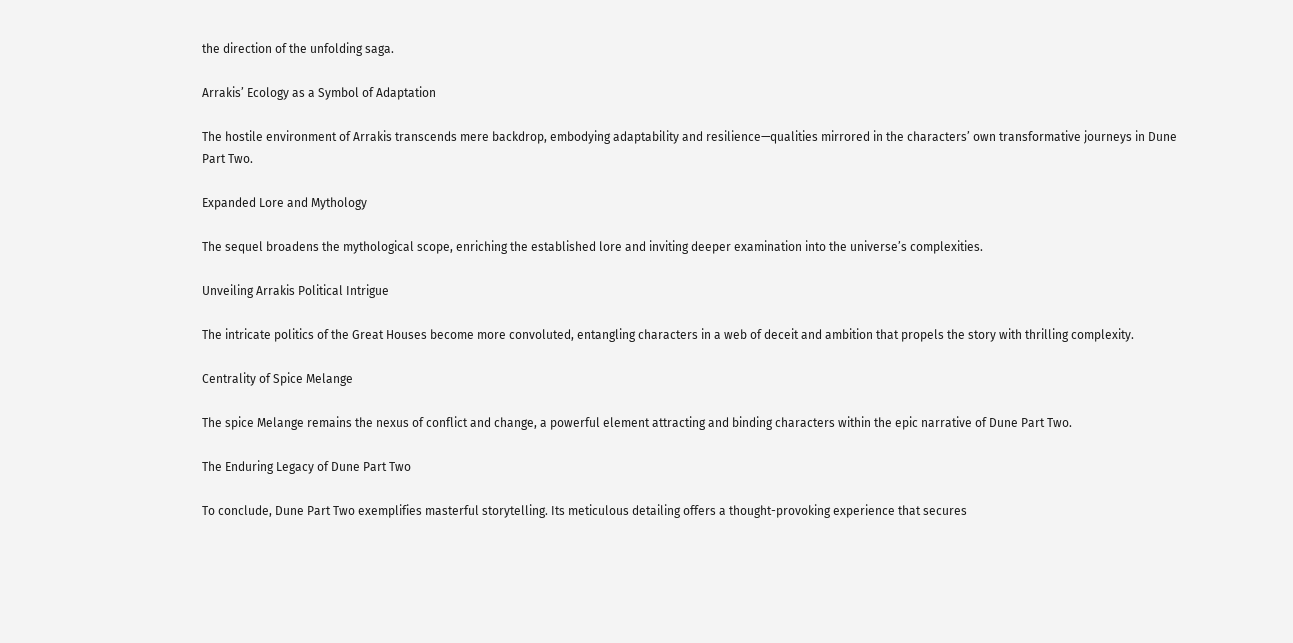the direction of the unfolding saga.

Arrakis’ Ecology as a Symbol of Adaptation

The hostile environment of Arrakis transcends mere backdrop, embodying adaptability and resilience—qualities mirrored in the characters’ own transformative journeys in Dune Part Two.

Expanded Lore and Mythology

The sequel broadens the mythological scope, enriching the established lore and inviting deeper examination into the universe’s complexities.

Unveiling Arrakis Political Intrigue

The intricate politics of the Great Houses become more convoluted, entangling characters in a web of deceit and ambition that propels the story with thrilling complexity.

Centrality of Spice Melange

The spice Melange remains the nexus of conflict and change, a powerful element attracting and binding characters within the epic narrative of Dune Part Two.

The Enduring Legacy of Dune Part Two

To conclude, Dune Part Two exemplifies masterful storytelling. Its meticulous detailing offers a thought-provoking experience that secures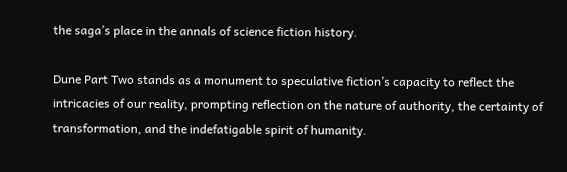the saga’s place in the annals of science fiction history.

Dune Part Two stands as a monument to speculative fiction’s capacity to reflect the intricacies of our reality, prompting reflection on the nature of authority, the certainty of transformation, and the indefatigable spirit of humanity.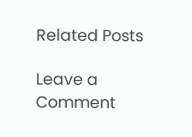Related Posts

Leave a Comment